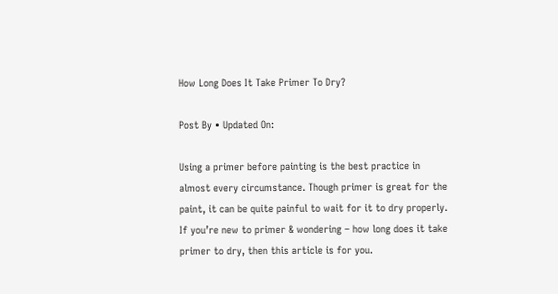How Long Does It Take Primer To Dry?

Post By • Updated On:

Using a primer before painting is the best practice in almost every circumstance. Though primer is great for the paint, it can be quite painful to wait for it to dry properly. If you’re new to primer & wondering – how long does it take primer to dry, then this article is for you.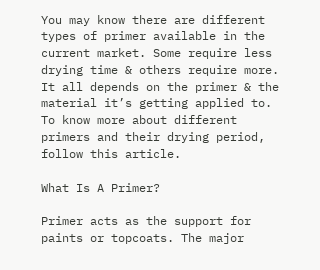You may know there are different types of primer available in the current market. Some require less drying time & others require more. It all depends on the primer & the material it’s getting applied to. To know more about different primers and their drying period, follow this article.

What Is A Primer?

Primer acts as the support for paints or topcoats. The major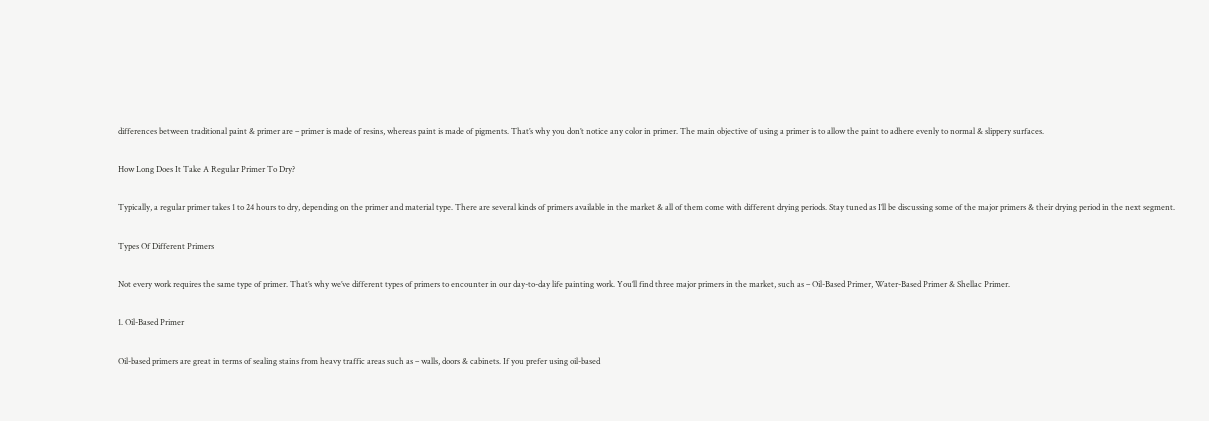differences between traditional paint & primer are – primer is made of resins, whereas paint is made of pigments. That’s why you don’t notice any color in primer. The main objective of using a primer is to allow the paint to adhere evenly to normal & slippery surfaces.

How Long Does It Take A Regular Primer To Dry?

Typically, a regular primer takes 1 to 24 hours to dry, depending on the primer and material type. There are several kinds of primers available in the market & all of them come with different drying periods. Stay tuned as I’ll be discussing some of the major primers & their drying period in the next segment.

Types Of Different Primers

Not every work requires the same type of primer. That’s why we’ve different types of primers to encounter in our day-to-day life painting work. You’ll find three major primers in the market, such as – Oil-Based Primer, Water-Based Primer & Shellac Primer.

1. Oil-Based Primer

Oil-based primers are great in terms of sealing stains from heavy traffic areas such as – walls, doors & cabinets. If you prefer using oil-based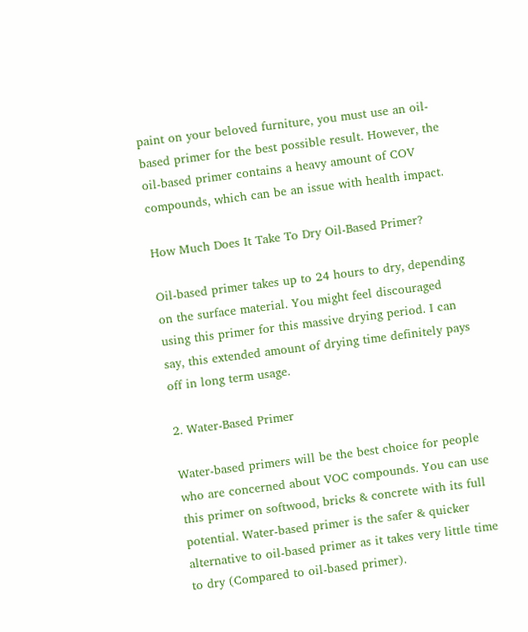paint on your beloved furniture, you must use an oil-based primer for the best possible result. However, the oil-based primer contains a heavy amount of COV compounds, which can be an issue with health impact.

How Much Does It Take To Dry Oil-Based Primer?

Oil-based primer takes up to 24 hours to dry, depending on the surface material. You might feel discouraged using this primer for this massive drying period. I can say, this extended amount of drying time definitely pays off in long term usage.

2. Water-Based Primer

Water-based primers will be the best choice for people who are concerned about VOC compounds. You can use this primer on softwood, bricks & concrete with its full potential. Water-based primer is the safer & quicker alternative to oil-based primer as it takes very little time to dry (Compared to oil-based primer).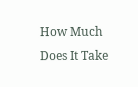How Much Does It Take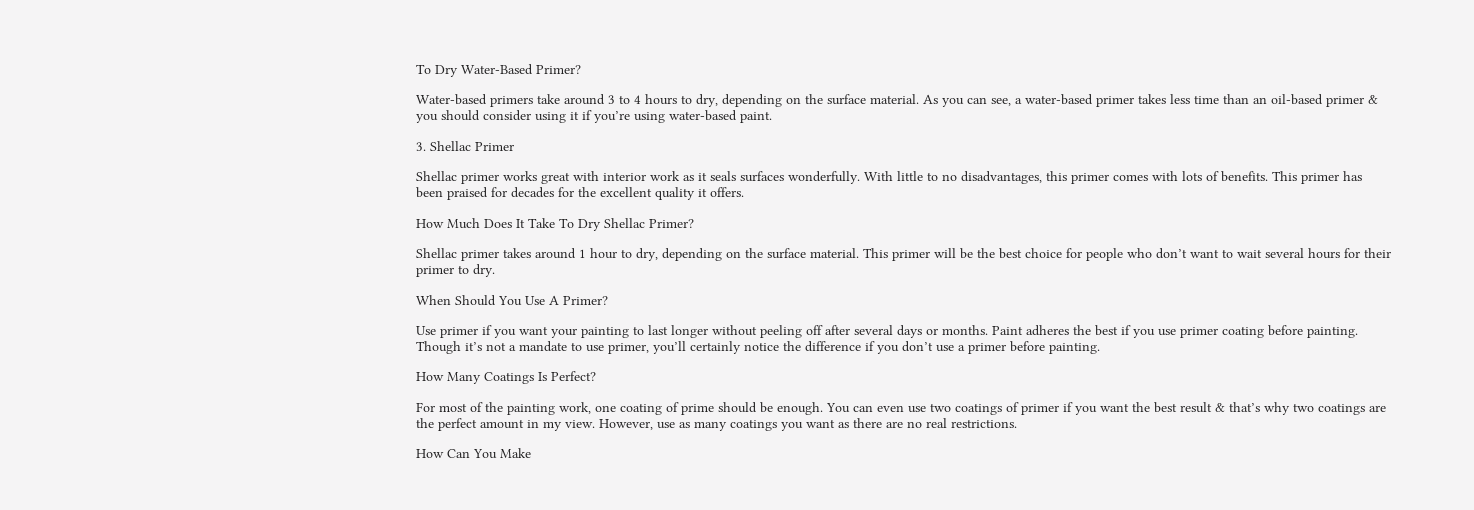To Dry Water-Based Primer?

Water-based primers take around 3 to 4 hours to dry, depending on the surface material. As you can see, a water-based primer takes less time than an oil-based primer & you should consider using it if you’re using water-based paint.

3. Shellac Primer

Shellac primer works great with interior work as it seals surfaces wonderfully. With little to no disadvantages, this primer comes with lots of benefits. This primer has been praised for decades for the excellent quality it offers.

How Much Does It Take To Dry Shellac Primer?

Shellac primer takes around 1 hour to dry, depending on the surface material. This primer will be the best choice for people who don’t want to wait several hours for their primer to dry.

When Should You Use A Primer?

Use primer if you want your painting to last longer without peeling off after several days or months. Paint adheres the best if you use primer coating before painting. Though it’s not a mandate to use primer, you’ll certainly notice the difference if you don’t use a primer before painting.

How Many Coatings Is Perfect?

For most of the painting work, one coating of prime should be enough. You can even use two coatings of primer if you want the best result & that’s why two coatings are the perfect amount in my view. However, use as many coatings you want as there are no real restrictions.

How Can You Make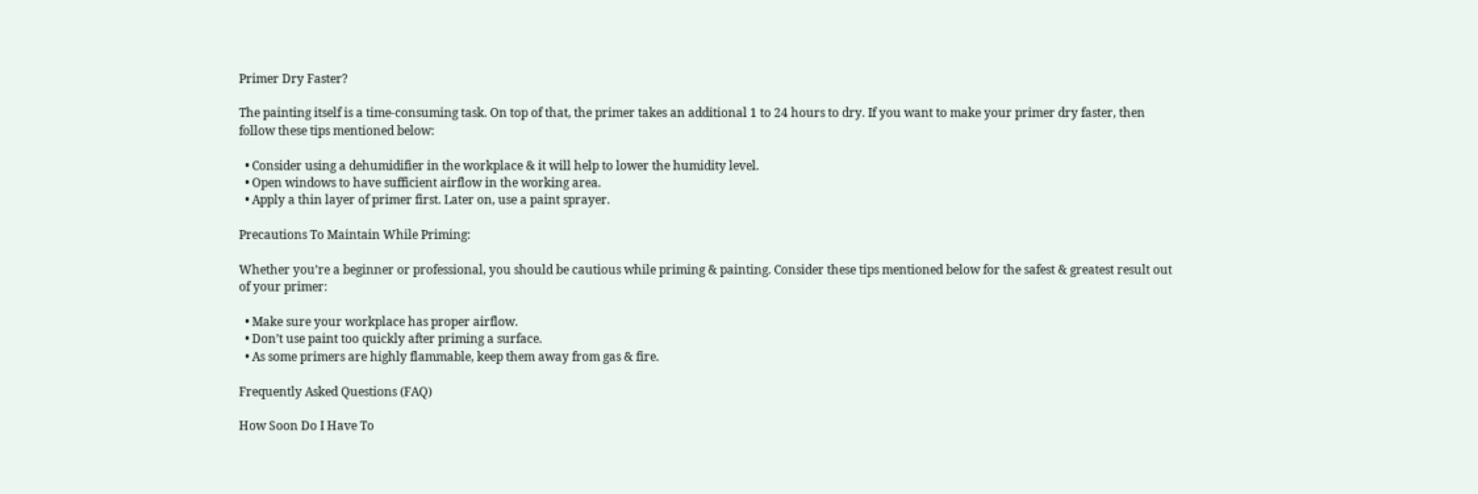Primer Dry Faster?

The painting itself is a time-consuming task. On top of that, the primer takes an additional 1 to 24 hours to dry. If you want to make your primer dry faster, then follow these tips mentioned below:

  • Consider using a dehumidifier in the workplace & it will help to lower the humidity level.
  • Open windows to have sufficient airflow in the working area.
  • Apply a thin layer of primer first. Later on, use a paint sprayer.

Precautions To Maintain While Priming:

Whether you’re a beginner or professional, you should be cautious while priming & painting. Consider these tips mentioned below for the safest & greatest result out of your primer:

  • Make sure your workplace has proper airflow.
  • Don’t use paint too quickly after priming a surface.
  • As some primers are highly flammable, keep them away from gas & fire.

Frequently Asked Questions (FAQ)

How Soon Do I Have To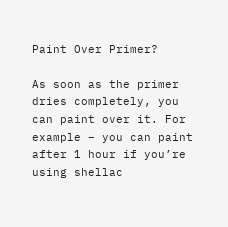Paint Over Primer?

As soon as the primer dries completely, you can paint over it. For example – you can paint after 1 hour if you’re using shellac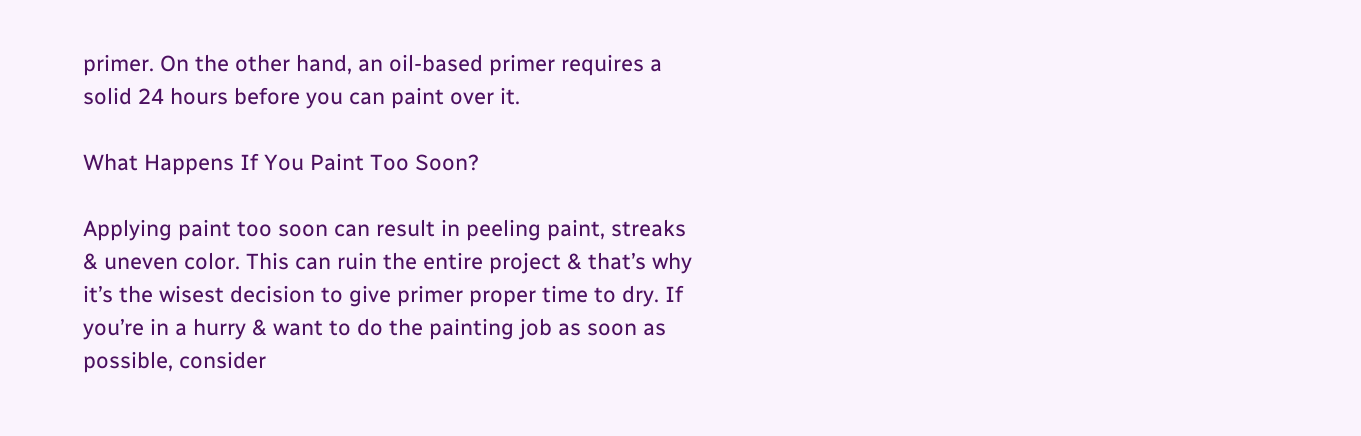primer. On the other hand, an oil-based primer requires a solid 24 hours before you can paint over it.

What Happens If You Paint Too Soon?

Applying paint too soon can result in peeling paint, streaks & uneven color. This can ruin the entire project & that’s why it’s the wisest decision to give primer proper time to dry. If you’re in a hurry & want to do the painting job as soon as possible, consider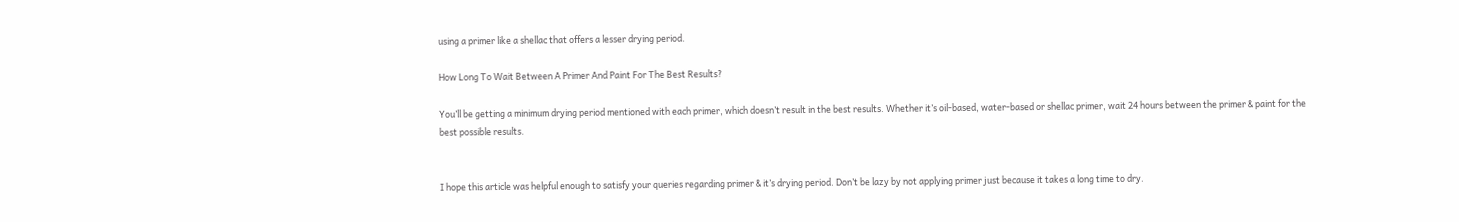using a primer like a shellac that offers a lesser drying period.

How Long To Wait Between A Primer And Paint For The Best Results?

You’ll be getting a minimum drying period mentioned with each primer, which doesn’t result in the best results. Whether it’s oil-based, water-based or shellac primer, wait 24 hours between the primer & paint for the best possible results.


I hope this article was helpful enough to satisfy your queries regarding primer & it’s drying period. Don’t be lazy by not applying primer just because it takes a long time to dry.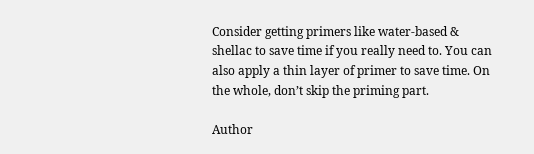Consider getting primers like water-based & shellac to save time if you really need to. You can also apply a thin layer of primer to save time. On the whole, don’t skip the priming part.

Author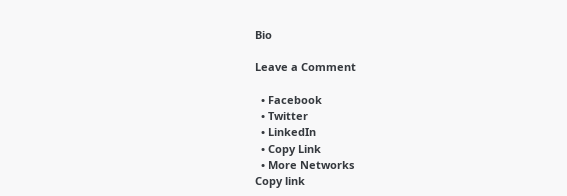Bio

Leave a Comment

  • Facebook
  • Twitter
  • LinkedIn
  • Copy Link
  • More Networks
Copy link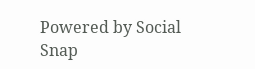Powered by Social Snap